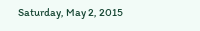Saturday, May 2, 2015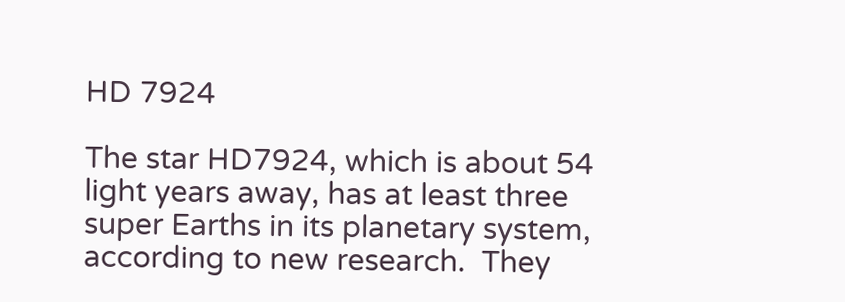HD 7924

The star HD7924, which is about 54 light years away, has at least three super Earths in its planetary system, according to new research.  They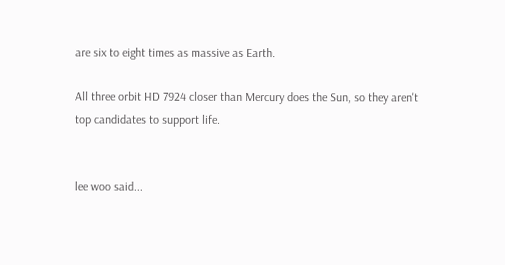are six to eight times as massive as Earth.

All three orbit HD 7924 closer than Mercury does the Sun, so they aren't top candidates to support life.


lee woo said...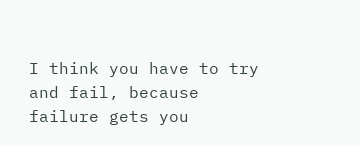I think you have to try and fail, because failure gets you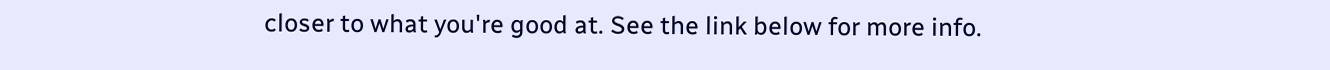closer to what you're good at. See the link below for more info.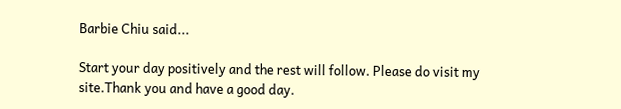Barbie Chiu said...

Start your day positively and the rest will follow. Please do visit my site.Thank you and have a good day.